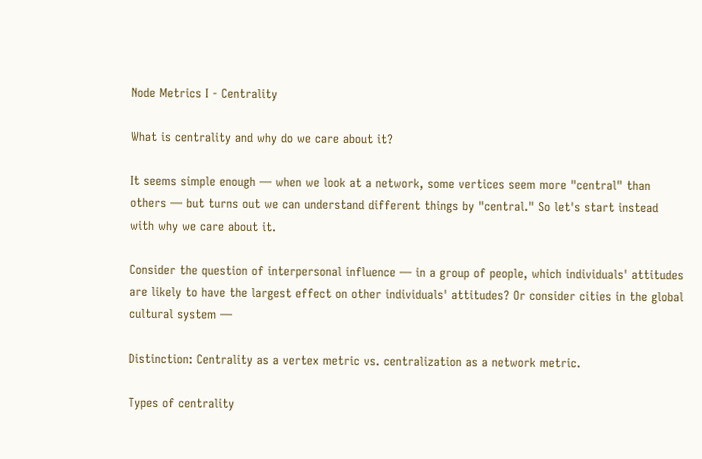Node Metrics I - Centrality

What is centrality and why do we care about it?

It seems simple enough — when we look at a network, some vertices seem more "central" than others — but turns out we can understand different things by "central." So let's start instead with why we care about it.

Consider the question of interpersonal influence — in a group of people, which individuals' attitudes are likely to have the largest effect on other individuals' attitudes? Or consider cities in the global cultural system —

Distinction: Centrality as a vertex metric vs. centralization as a network metric.

Types of centrality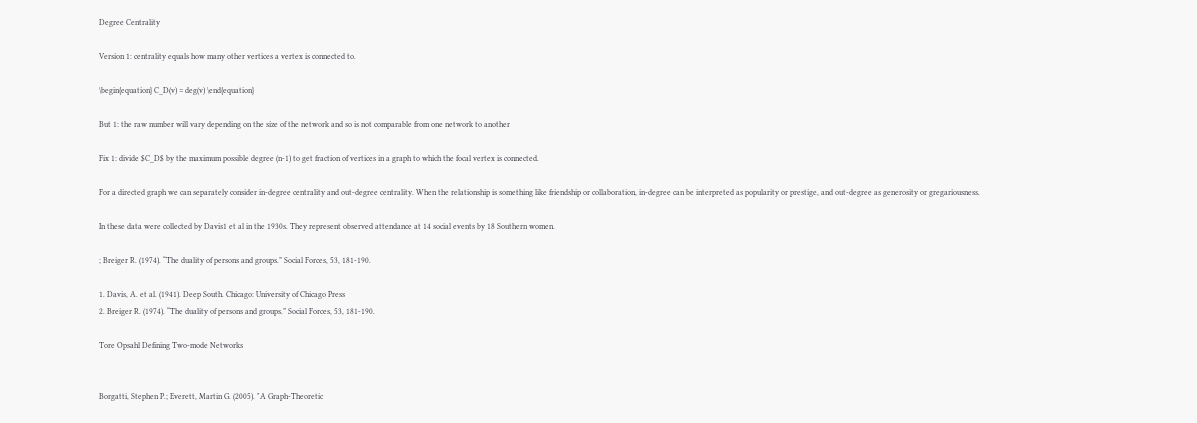Degree Centrality

Version 1: centrality equals how many other vertices a vertex is connected to.

\begin{equation} C_D(v) = deg(v) \end{equation}

But 1: the raw number will vary depending on the size of the network and so is not comparable from one network to another

Fix 1: divide $C_D$ by the maximum possible degree (n-1) to get fraction of vertices in a graph to which the focal vertex is connected.

For a directed graph we can separately consider in-degree centrality and out-degree centrality. When the relationship is something like friendship or collaboration, in-degree can be interpreted as popularity or prestige, and out-degree as generosity or gregariousness.

In these data were collected by Davis1 et al in the 1930s. They represent observed attendance at 14 social events by 18 Southern women.

; Breiger R. (1974). “The duality of persons and groups.” Social Forces, 53, 181-190.

1. Davis, A. et al. (1941). Deep South. Chicago: University of Chicago Press
2. Breiger R. (1974). “The duality of persons and groups.” Social Forces, 53, 181-190.

Tore Opsahl Defining Two-mode Networks


Borgatti, Stephen P.; Everett, Martin G. (2005). "A Graph-Theoretic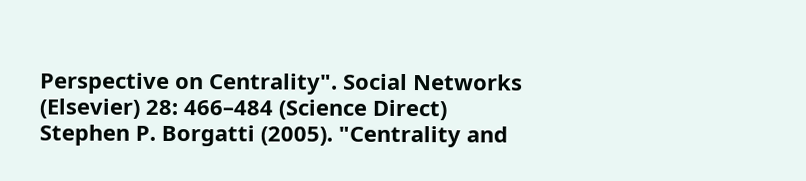Perspective on Centrality". Social Networks (Elsevier) 28: 466–484 (Science Direct)
Stephen P. Borgatti (2005). "Centrality and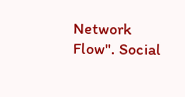Network Flow". Social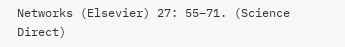Networks (Elsevier) 27: 55–71. (Science Direct)